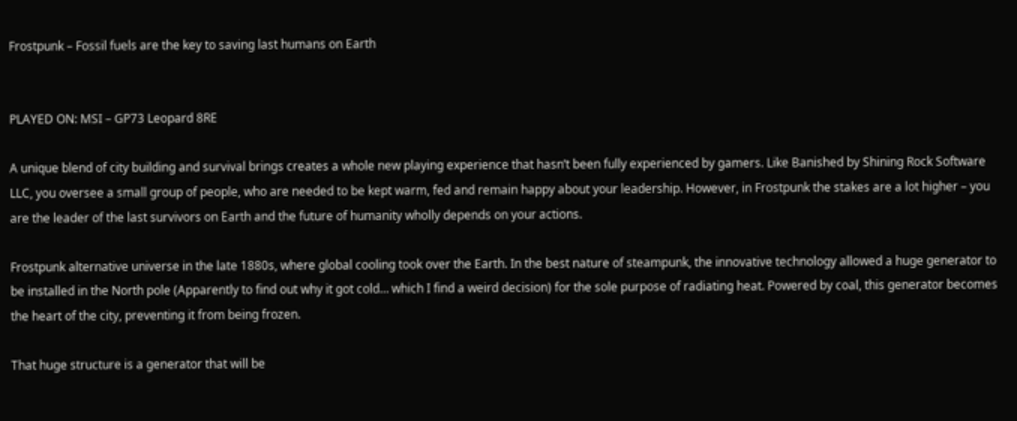Frostpunk – Fossil fuels are the key to saving last humans on Earth


PLAYED ON: MSI – GP73 Leopard 8RE

A unique blend of city building and survival brings creates a whole new playing experience that hasn’t been fully experienced by gamers. Like Banished by Shining Rock Software LLC, you oversee a small group of people, who are needed to be kept warm, fed and remain happy about your leadership. However, in Frostpunk the stakes are a lot higher – you are the leader of the last survivors on Earth and the future of humanity wholly depends on your actions.

Frostpunk alternative universe in the late 1880s, where global cooling took over the Earth. In the best nature of steampunk, the innovative technology allowed a huge generator to be installed in the North pole (Apparently to find out why it got cold… which I find a weird decision) for the sole purpose of radiating heat. Powered by coal, this generator becomes the heart of the city, preventing it from being frozen.

That huge structure is a generator that will be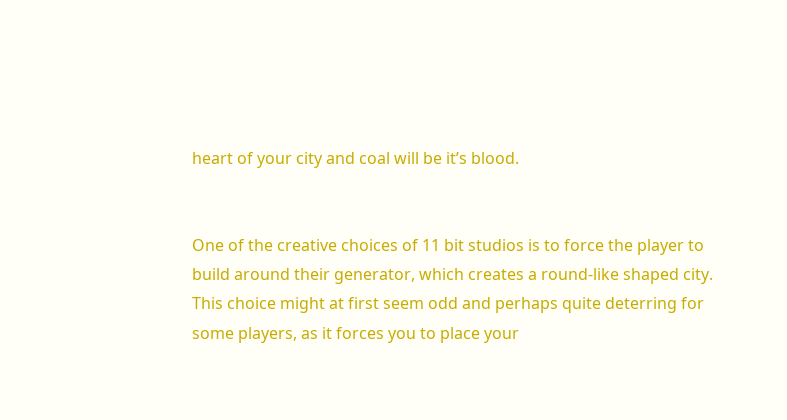heart of your city and coal will be it’s blood.


One of the creative choices of 11 bit studios is to force the player to build around their generator, which creates a round-like shaped city. This choice might at first seem odd and perhaps quite deterring for some players, as it forces you to place your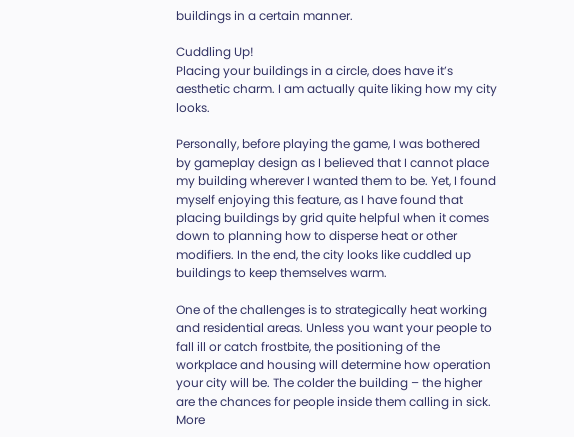buildings in a certain manner.

Cuddling Up!
Placing your buildings in a circle, does have it’s aesthetic charm. I am actually quite liking how my city looks.

Personally, before playing the game, I was bothered by gameplay design as I believed that I cannot place my building wherever I wanted them to be. Yet, I found myself enjoying this feature, as I have found that placing buildings by grid quite helpful when it comes down to planning how to disperse heat or other modifiers. In the end, the city looks like cuddled up buildings to keep themselves warm.

One of the challenges is to strategically heat working and residential areas. Unless you want your people to fall ill or catch frostbite, the positioning of the workplace and housing will determine how operation your city will be. The colder the building – the higher are the chances for people inside them calling in sick. More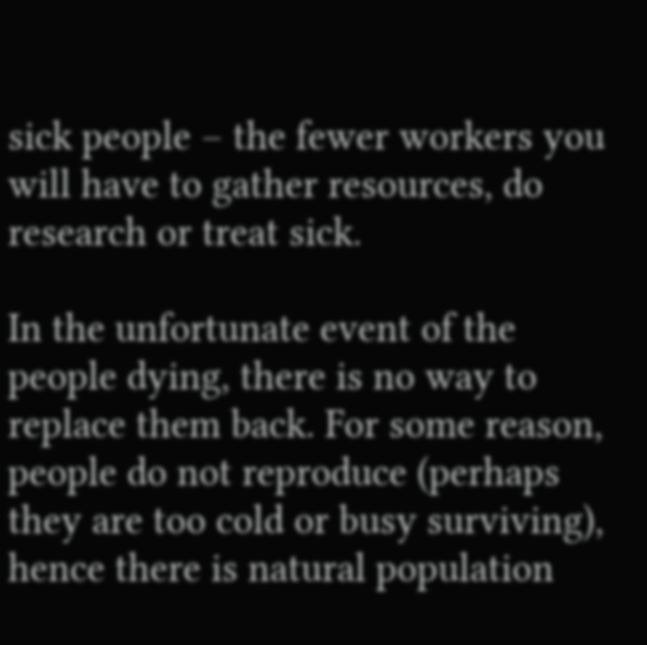sick people – the fewer workers you will have to gather resources, do research or treat sick.

In the unfortunate event of the people dying, there is no way to replace them back. For some reason, people do not reproduce (perhaps they are too cold or busy surviving), hence there is natural population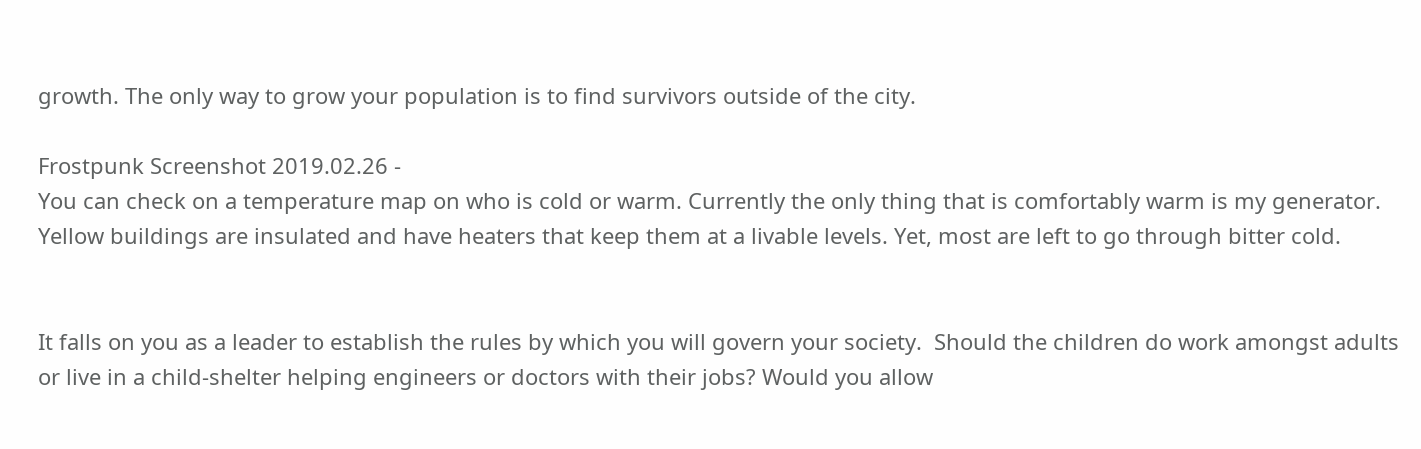growth. The only way to grow your population is to find survivors outside of the city.

Frostpunk Screenshot 2019.02.26 -
You can check on a temperature map on who is cold or warm. Currently the only thing that is comfortably warm is my generator. Yellow buildings are insulated and have heaters that keep them at a livable levels. Yet, most are left to go through bitter cold.


It falls on you as a leader to establish the rules by which you will govern your society.  Should the children do work amongst adults or live in a child-shelter helping engineers or doctors with their jobs? Would you allow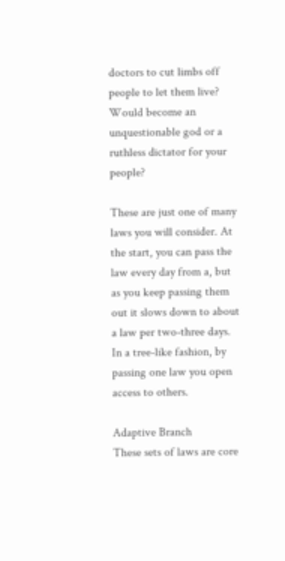doctors to cut limbs off people to let them live?  Would become an unquestionable god or a ruthless dictator for your people?

These are just one of many laws you will consider. At the start, you can pass the law every day from a, but as you keep passing them out it slows down to about a law per two-three days. In a tree-like fashion, by passing one law you open access to others.

Adaptive Branch
These sets of laws are core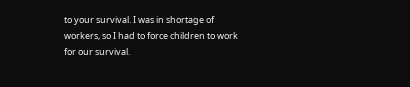to your survival. I was in shortage of workers, so I had to force children to work for our survival.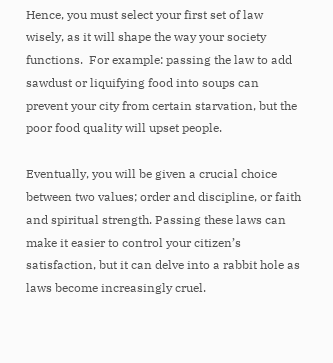Hence, you must select your first set of law wisely, as it will shape the way your society functions.  For example: passing the law to add sawdust or liquifying food into soups can prevent your city from certain starvation, but the poor food quality will upset people.

Eventually, you will be given a crucial choice between two values; order and discipline, or faith and spiritual strength. Passing these laws can make it easier to control your citizen’s satisfaction, but it can delve into a rabbit hole as laws become increasingly cruel.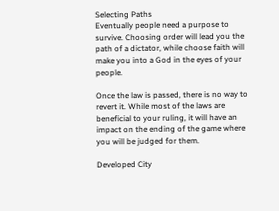Selecting Paths
Eventually people need a purpose to survive. Choosing order will lead you the path of a dictator, while choose faith will make you into a God in the eyes of your people.

Once the law is passed, there is no way to revert it. While most of the laws are beneficial to your ruling, it will have an impact on the ending of the game where you will be judged for them.

Developed City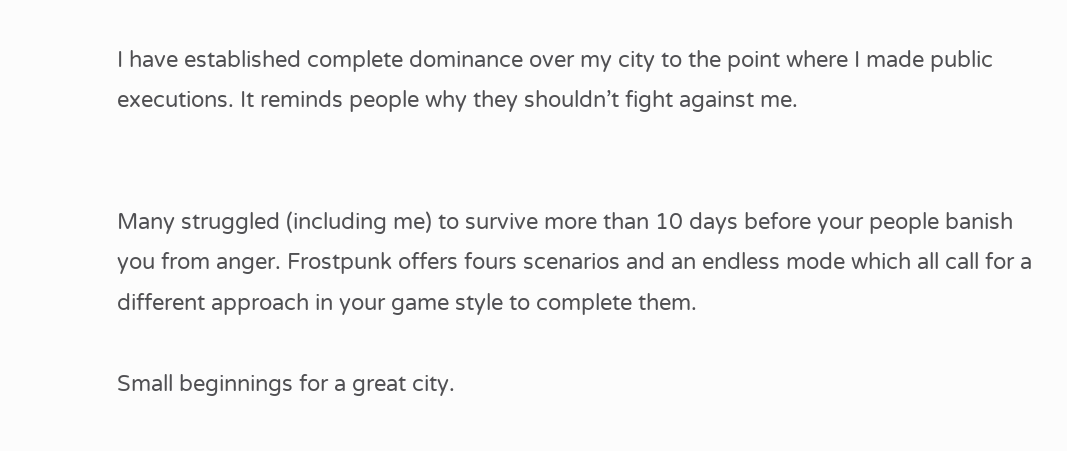I have established complete dominance over my city to the point where I made public executions. It reminds people why they shouldn’t fight against me.


Many struggled (including me) to survive more than 10 days before your people banish you from anger. Frostpunk offers fours scenarios and an endless mode which all call for a different approach in your game style to complete them.

Small beginnings for a great city.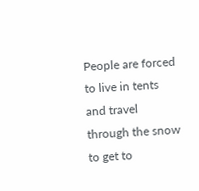People are forced to live in tents and travel through the snow to get to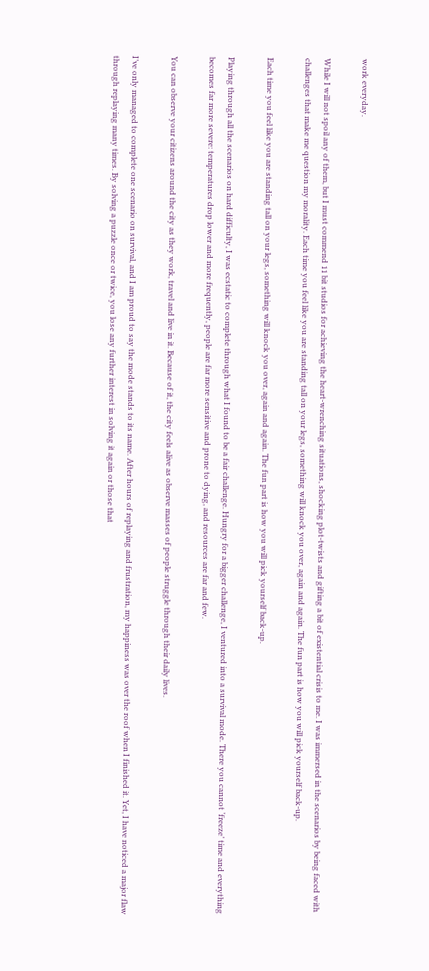work everyday.

While I will not spoil any of them, but I must commend 11 bit studios for achieving the heart-wrenching situations, shocking plot-twists and gifting a bit of existential crisis to me. I was immersed in the scenarios by being faced with challenges that make me question my morality. Each time you feel like you are standing tall on your legs, something will knock you over, again and again. The fun part is how you will pick yourself back-up.

Each time you feel like you are standing tall on your legs, something will knock you over, again and again. The fun part is how you will pick yourself back-up.

Playing through all the scenarios on hard difficulty, I was ecstatic to complete through what I found to be a fair challenge. Hungry for a bigger challenge, I ventured into a survival mode. There you cannot ‘freeze’ time and everything becomes far more severe: temperatures drop lower and more frequently, people are far more sensitive and prone to dying, and resources are far and few.

You can observe your citizens around the city as they work, travel and live in it. Because of it, the city feels alive as observe masses of people struggle through their daily lives.

I’ve only managed to complete one scenario on survival, and I am proud to say the mode stands to its name. After hours of replaying and frustration, my happiness was over the roof when I finished it. Yet, I have noticed a major flaw through replaying many times. By solving a puzzle once or twice, you lose any further interest in solving it again or those that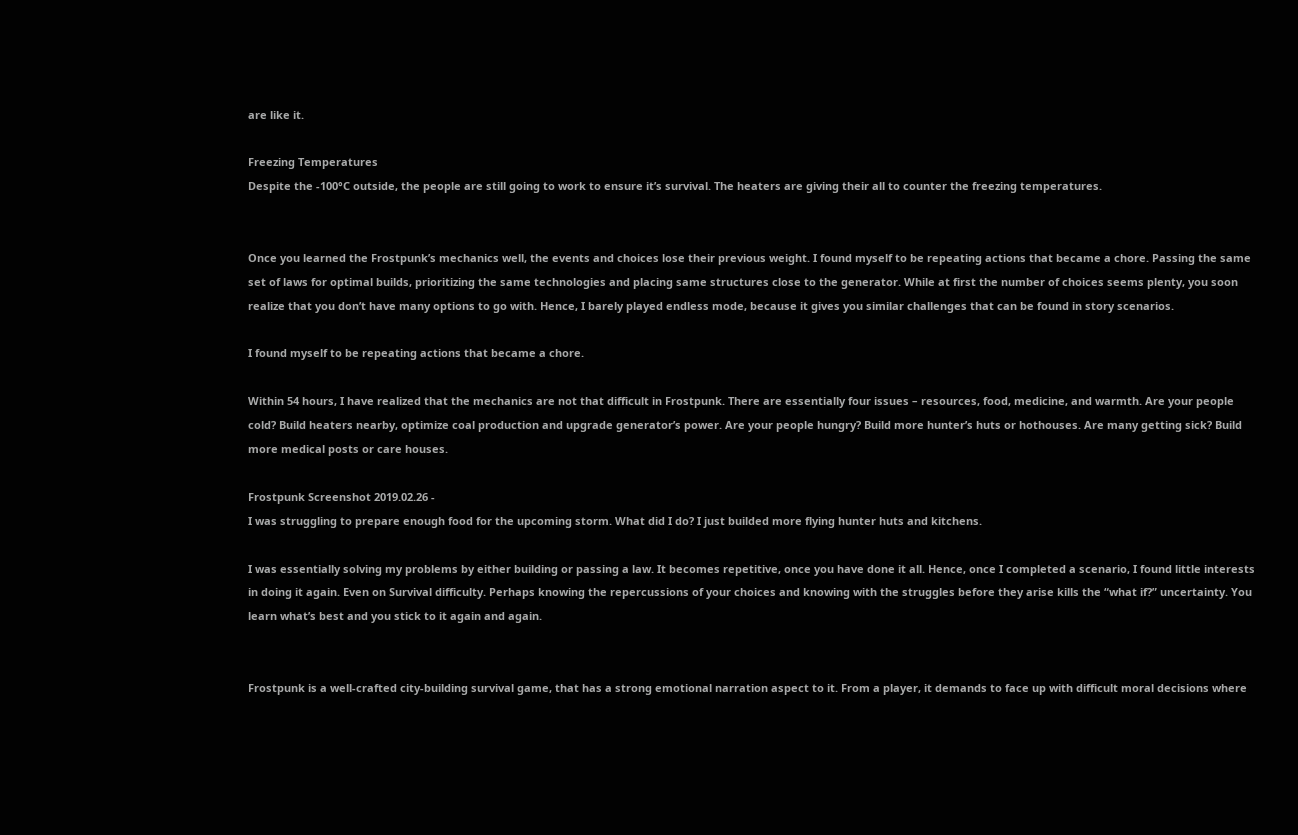are like it.

Freezing Temperatures
Despite the -100°C outside, the people are still going to work to ensure it’s survival. The heaters are giving their all to counter the freezing temperatures.


Once you learned the Frostpunk’s mechanics well, the events and choices lose their previous weight. I found myself to be repeating actions that became a chore. Passing the same set of laws for optimal builds, prioritizing the same technologies and placing same structures close to the generator. While at first the number of choices seems plenty, you soon realize that you don’t have many options to go with. Hence, I barely played endless mode, because it gives you similar challenges that can be found in story scenarios.

I found myself to be repeating actions that became a chore.

Within 54 hours, I have realized that the mechanics are not that difficult in Frostpunk. There are essentially four issues – resources, food, medicine, and warmth. Are your people cold? Build heaters nearby, optimize coal production and upgrade generator’s power. Are your people hungry? Build more hunter’s huts or hothouses. Are many getting sick? Build more medical posts or care houses.

Frostpunk Screenshot 2019.02.26 -
I was struggling to prepare enough food for the upcoming storm. What did I do? I just builded more flying hunter huts and kitchens.

I was essentially solving my problems by either building or passing a law. It becomes repetitive, once you have done it all. Hence, once I completed a scenario, I found little interests in doing it again. Even on Survival difficulty. Perhaps knowing the repercussions of your choices and knowing with the struggles before they arise kills the “what if?” uncertainty. You learn what’s best and you stick to it again and again.


Frostpunk is a well-crafted city-building survival game, that has a strong emotional narration aspect to it. From a player, it demands to face up with difficult moral decisions where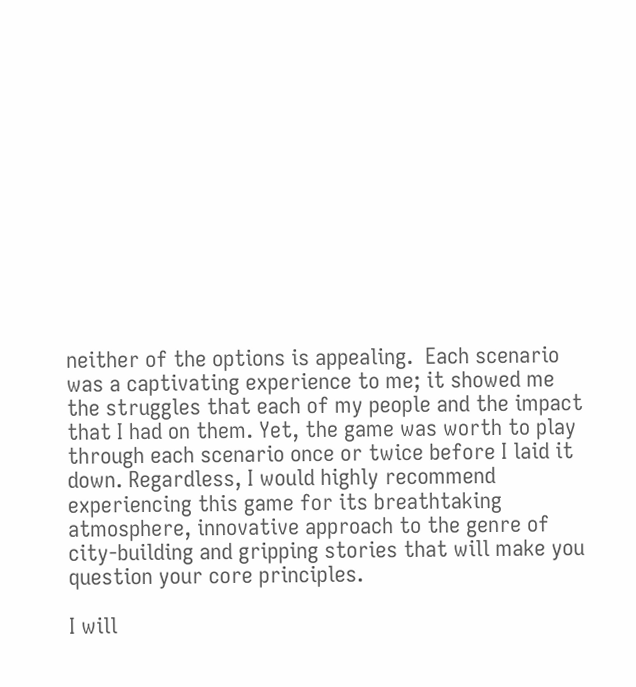neither of the options is appealing.  Each scenario was a captivating experience to me; it showed me the struggles that each of my people and the impact that I had on them. Yet, the game was worth to play through each scenario once or twice before I laid it down. Regardless, I would highly recommend experiencing this game for its breathtaking atmosphere, innovative approach to the genre of city-building and gripping stories that will make you question your core principles.

I will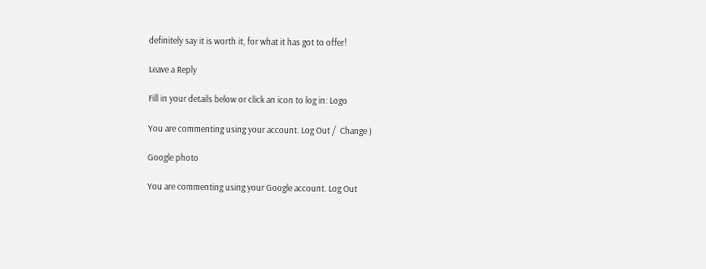definitely say it is worth it, for what it has got to offer!

Leave a Reply

Fill in your details below or click an icon to log in: Logo

You are commenting using your account. Log Out /  Change )

Google photo

You are commenting using your Google account. Log Out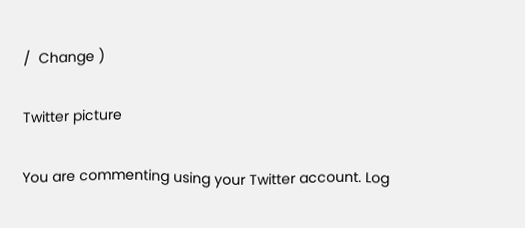/  Change )

Twitter picture

You are commenting using your Twitter account. Log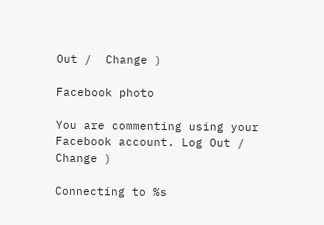Out /  Change )

Facebook photo

You are commenting using your Facebook account. Log Out /  Change )

Connecting to %s